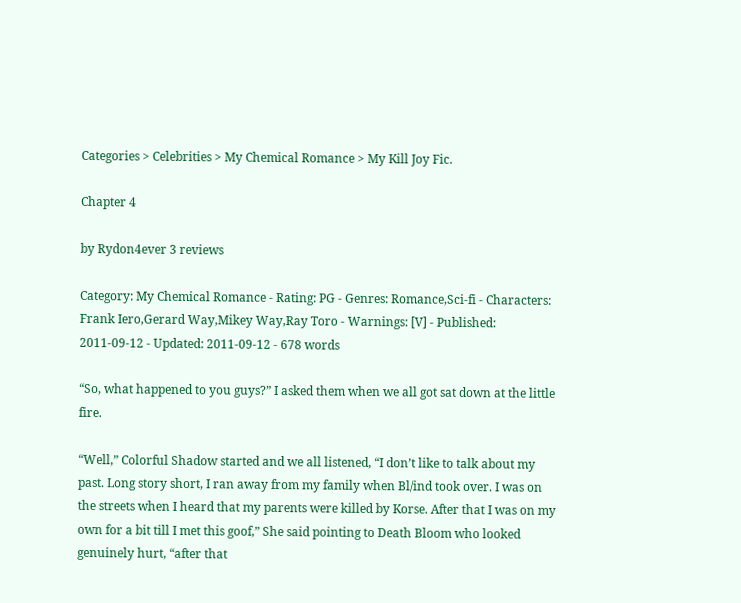Categories > Celebrities > My Chemical Romance > My Kill Joy Fic.

Chapter 4

by Rydon4ever 3 reviews

Category: My Chemical Romance - Rating: PG - Genres: Romance,Sci-fi - Characters: Frank Iero,Gerard Way,Mikey Way,Ray Toro - Warnings: [V] - Published: 2011-09-12 - Updated: 2011-09-12 - 678 words

“So, what happened to you guys?” I asked them when we all got sat down at the little fire.

“Well,” Colorful Shadow started and we all listened, “I don’t like to talk about my past. Long story short, I ran away from my family when Bl/ind took over. I was on the streets when I heard that my parents were killed by Korse. After that I was on my own for a bit till I met this goof,” She said pointing to Death Bloom who looked genuinely hurt, “after that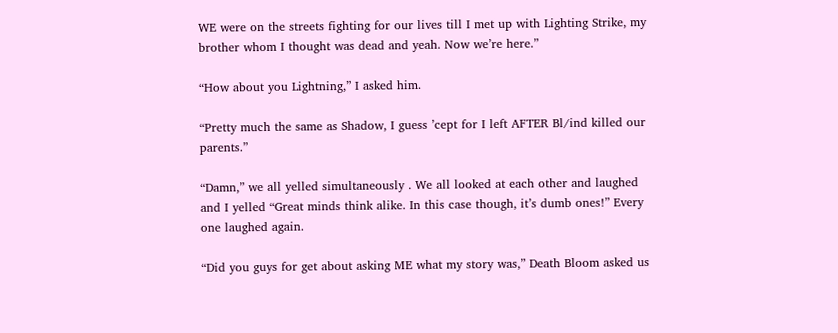WE were on the streets fighting for our lives till I met up with Lighting Strike, my brother whom I thought was dead and yeah. Now we’re here.”

“How about you Lightning,” I asked him.

“Pretty much the same as Shadow, I guess ’cept for I left AFTER Bl/ind killed our parents.”

“Damn,” we all yelled simultaneously . We all looked at each other and laughed and I yelled “Great minds think alike. In this case though, it’s dumb ones!” Every one laughed again.

“Did you guys for get about asking ME what my story was,” Death Bloom asked us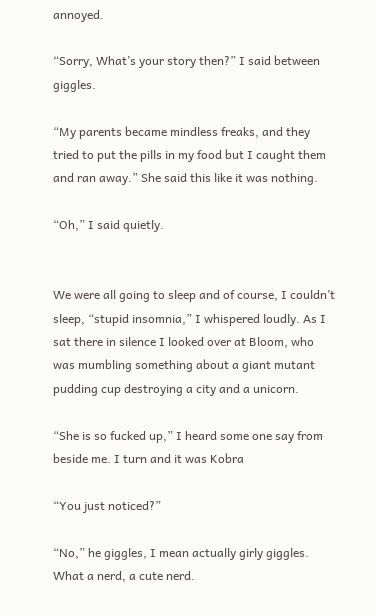annoyed.

“Sorry, What’s your story then?” I said between giggles.

“My parents became mindless freaks, and they tried to put the pills in my food but I caught them and ran away.” She said this like it was nothing.

“Oh,” I said quietly.


We were all going to sleep and of course, I couldn’t sleep, “stupid insomnia,” I whispered loudly. As I sat there in silence I looked over at Bloom, who was mumbling something about a giant mutant pudding cup destroying a city and a unicorn.

“She is so fucked up,” I heard some one say from beside me. I turn and it was Kobra

“You just noticed?”

“No,” he giggles, I mean actually girly giggles. What a nerd, a cute nerd.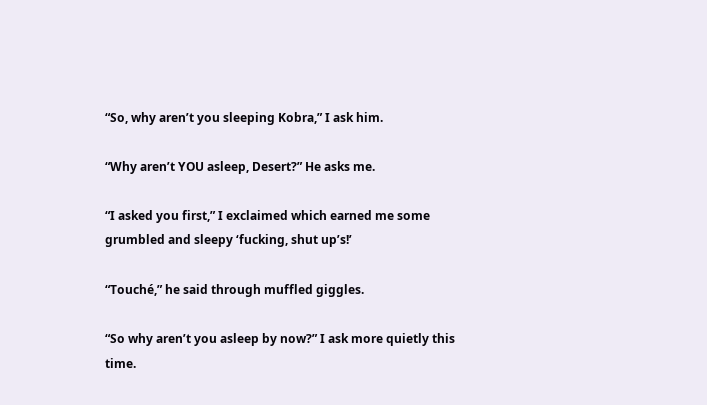“So, why aren’t you sleeping Kobra,” I ask him.

“Why aren’t YOU asleep, Desert?” He asks me.

“I asked you first,” I exclaimed which earned me some grumbled and sleepy ‘fucking, shut up’s!’

“Touché,” he said through muffled giggles.

“So why aren’t you asleep by now?” I ask more quietly this time.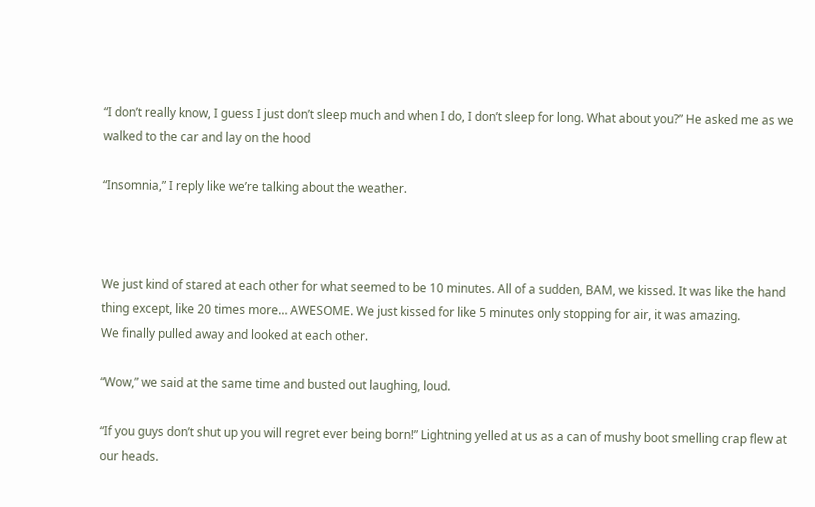“I don’t really know, I guess I just don’t sleep much and when I do, I don’t sleep for long. What about you?” He asked me as we walked to the car and lay on the hood

“Insomnia,” I reply like we’re talking about the weather.



We just kind of stared at each other for what seemed to be 10 minutes. All of a sudden, BAM, we kissed. It was like the hand thing except, like 20 times more… AWESOME. We just kissed for like 5 minutes only stopping for air, it was amazing.
We finally pulled away and looked at each other.

“Wow,” we said at the same time and busted out laughing, loud.

“If you guys don’t shut up you will regret ever being born!” Lightning yelled at us as a can of mushy boot smelling crap flew at our heads.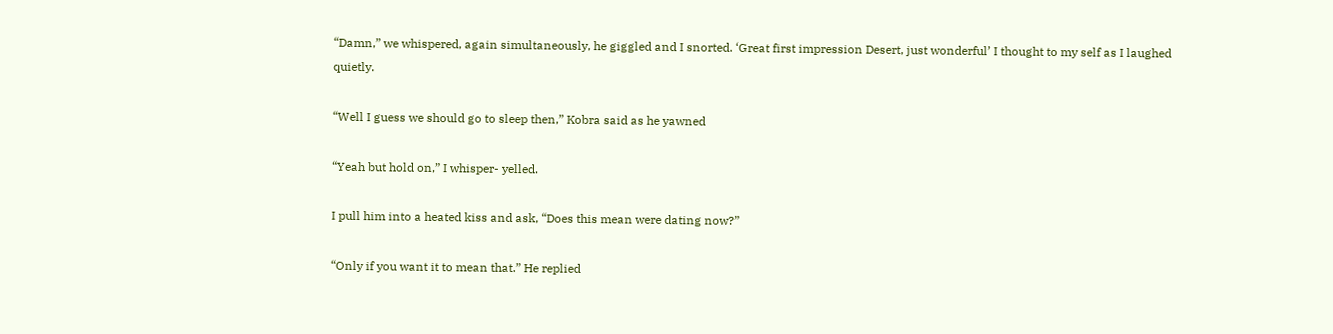“Damn,” we whispered, again simultaneously, he giggled and I snorted. ‘Great first impression Desert, just wonderful’ I thought to my self as I laughed quietly.

“Well I guess we should go to sleep then,” Kobra said as he yawned

“Yeah but hold on,” I whisper- yelled.

I pull him into a heated kiss and ask, “Does this mean were dating now?”

“Only if you want it to mean that.” He replied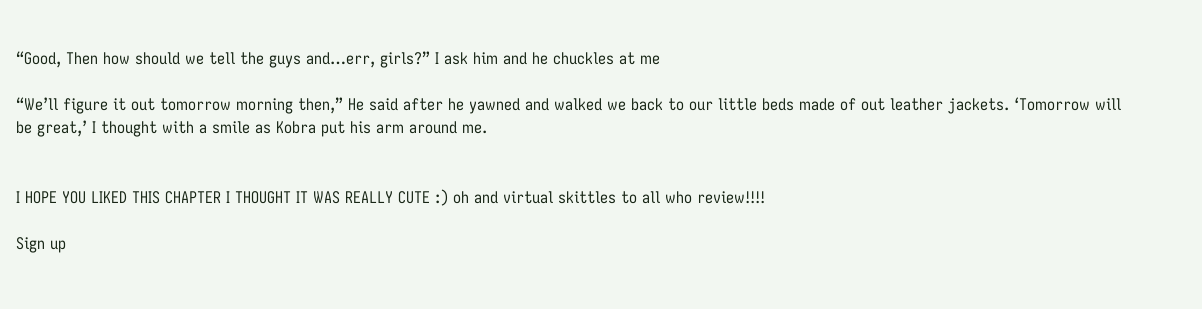“Good, Then how should we tell the guys and…err, girls?” I ask him and he chuckles at me

“We’ll figure it out tomorrow morning then,” He said after he yawned and walked we back to our little beds made of out leather jackets. ‘Tomorrow will be great,’ I thought with a smile as Kobra put his arm around me.


I HOPE YOU LIKED THIS CHAPTER I THOUGHT IT WAS REALLY CUTE :) oh and virtual skittles to all who review!!!!

Sign up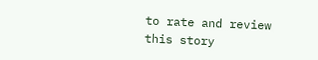to rate and review this story